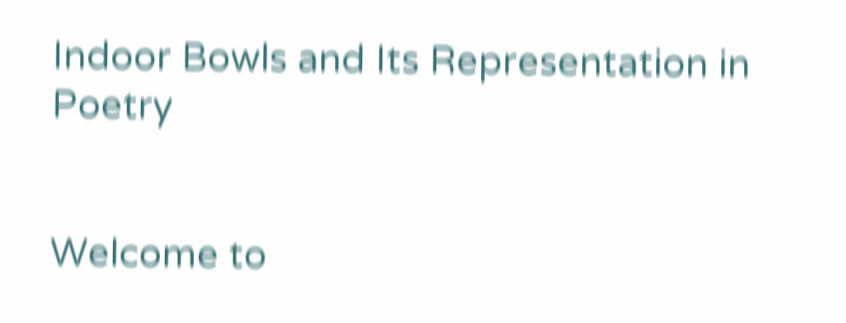Indoor Bowls and Its Representation in Poetry


Welcome to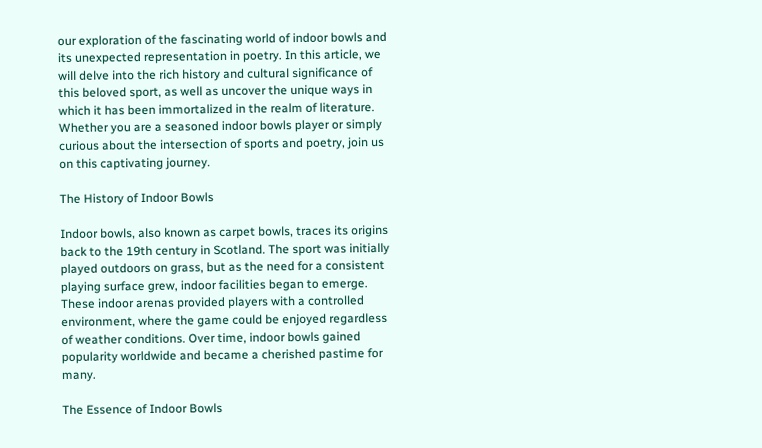our exploration of the fascinating world of indoor bowls and its unexpected representation in poetry. In this article, we will delve into the rich history and cultural significance of this beloved sport, as well as uncover the unique ways in which it has been immortalized in the realm of literature. Whether you are a seasoned indoor bowls player or simply curious about the intersection of sports and poetry, join us on this captivating journey.

The History of Indoor Bowls

Indoor bowls, also known as carpet bowls, traces its origins back to the 19th century in Scotland. The sport was initially played outdoors on grass, but as the need for a consistent playing surface grew, indoor facilities began to emerge. These indoor arenas provided players with a controlled environment, where the game could be enjoyed regardless of weather conditions. Over time, indoor bowls gained popularity worldwide and became a cherished pastime for many.

The Essence of Indoor Bowls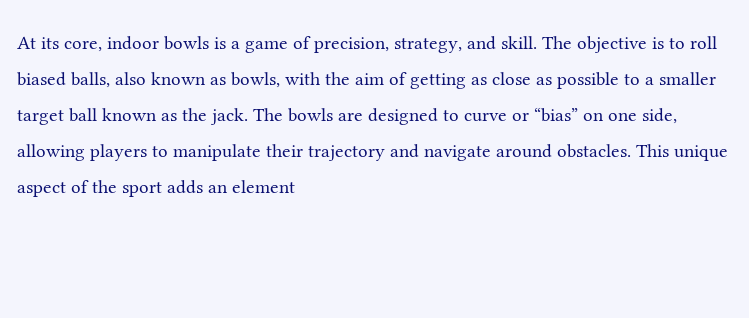At its core, indoor bowls is a game of precision, strategy, and skill. The objective is to roll biased balls, also known as bowls, with the aim of getting as close as possible to a smaller target ball known as the jack. The bowls are designed to curve or “bias” on one side, allowing players to manipulate their trajectory and navigate around obstacles. This unique aspect of the sport adds an element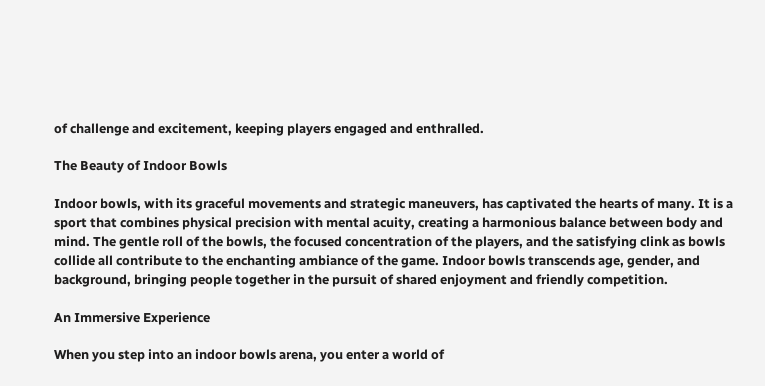of challenge and excitement, keeping players engaged and enthralled.

The Beauty of Indoor Bowls

Indoor bowls, with its graceful movements and strategic maneuvers, has captivated the hearts of many. It is a sport that combines physical precision with mental acuity, creating a harmonious balance between body and mind. The gentle roll of the bowls, the focused concentration of the players, and the satisfying clink as bowls collide all contribute to the enchanting ambiance of the game. Indoor bowls transcends age, gender, and background, bringing people together in the pursuit of shared enjoyment and friendly competition.

An Immersive Experience

When you step into an indoor bowls arena, you enter a world of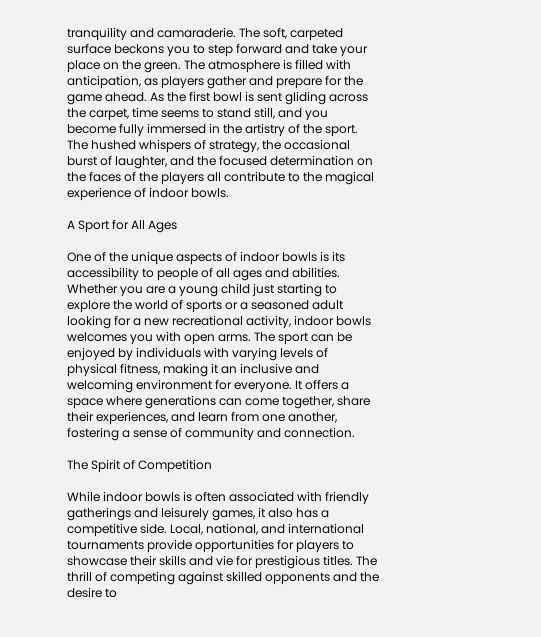tranquility and camaraderie. The soft, carpeted surface beckons you to step forward and take your place on the green. The atmosphere is filled with anticipation, as players gather and prepare for the game ahead. As the first bowl is sent gliding across the carpet, time seems to stand still, and you become fully immersed in the artistry of the sport. The hushed whispers of strategy, the occasional burst of laughter, and the focused determination on the faces of the players all contribute to the magical experience of indoor bowls.

A Sport for All Ages

One of the unique aspects of indoor bowls is its accessibility to people of all ages and abilities. Whether you are a young child just starting to explore the world of sports or a seasoned adult looking for a new recreational activity, indoor bowls welcomes you with open arms. The sport can be enjoyed by individuals with varying levels of physical fitness, making it an inclusive and welcoming environment for everyone. It offers a space where generations can come together, share their experiences, and learn from one another, fostering a sense of community and connection.

The Spirit of Competition

While indoor bowls is often associated with friendly gatherings and leisurely games, it also has a competitive side. Local, national, and international tournaments provide opportunities for players to showcase their skills and vie for prestigious titles. The thrill of competing against skilled opponents and the desire to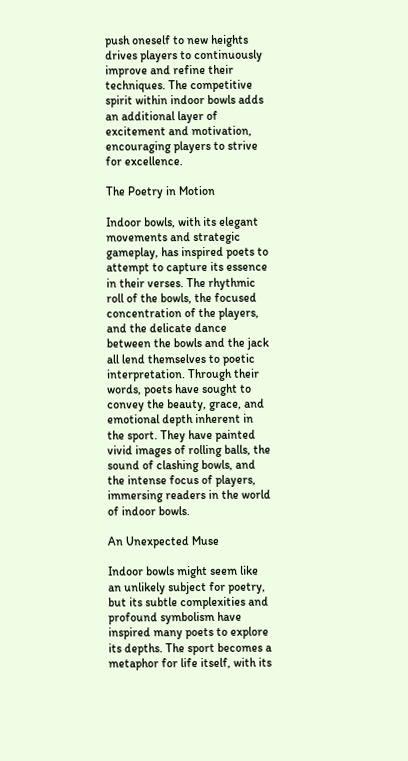push oneself to new heights drives players to continuously improve and refine their techniques. The competitive spirit within indoor bowls adds an additional layer of excitement and motivation, encouraging players to strive for excellence.

The Poetry in Motion

Indoor bowls, with its elegant movements and strategic gameplay, has inspired poets to attempt to capture its essence in their verses. The rhythmic roll of the bowls, the focused concentration of the players, and the delicate dance between the bowls and the jack all lend themselves to poetic interpretation. Through their words, poets have sought to convey the beauty, grace, and emotional depth inherent in the sport. They have painted vivid images of rolling balls, the sound of clashing bowls, and the intense focus of players, immersing readers in the world of indoor bowls.

An Unexpected Muse

Indoor bowls might seem like an unlikely subject for poetry, but its subtle complexities and profound symbolism have inspired many poets to explore its depths. The sport becomes a metaphor for life itself, with its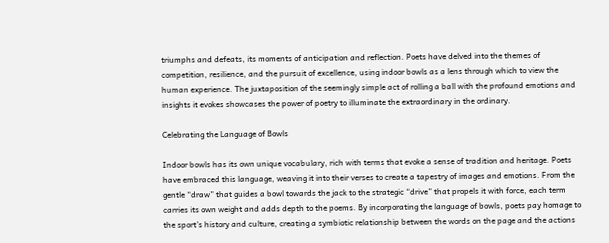triumphs and defeats, its moments of anticipation and reflection. Poets have delved into the themes of competition, resilience, and the pursuit of excellence, using indoor bowls as a lens through which to view the human experience. The juxtaposition of the seemingly simple act of rolling a ball with the profound emotions and insights it evokes showcases the power of poetry to illuminate the extraordinary in the ordinary.

Celebrating the Language of Bowls

Indoor bowls has its own unique vocabulary, rich with terms that evoke a sense of tradition and heritage. Poets have embraced this language, weaving it into their verses to create a tapestry of images and emotions. From the gentle “draw” that guides a bowl towards the jack to the strategic “drive” that propels it with force, each term carries its own weight and adds depth to the poems. By incorporating the language of bowls, poets pay homage to the sport’s history and culture, creating a symbiotic relationship between the words on the page and the actions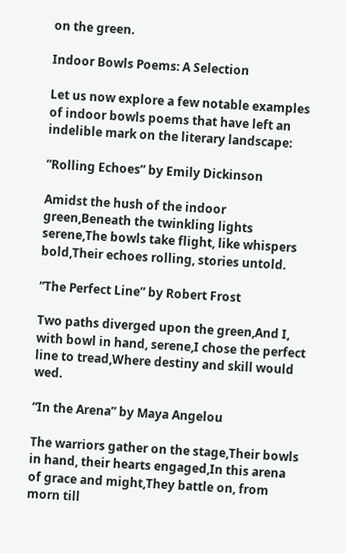on the green.

Indoor Bowls Poems: A Selection

Let us now explore a few notable examples of indoor bowls poems that have left an indelible mark on the literary landscape:

“Rolling Echoes” by Emily Dickinson

Amidst the hush of the indoor green,Beneath the twinkling lights serene,The bowls take flight, like whispers bold,Their echoes rolling, stories untold.

“The Perfect Line” by Robert Frost

Two paths diverged upon the green,And I, with bowl in hand, serene,I chose the perfect line to tread,Where destiny and skill would wed.

“In the Arena” by Maya Angelou

The warriors gather on the stage,Their bowls in hand, their hearts engaged,In this arena of grace and might,They battle on, from morn till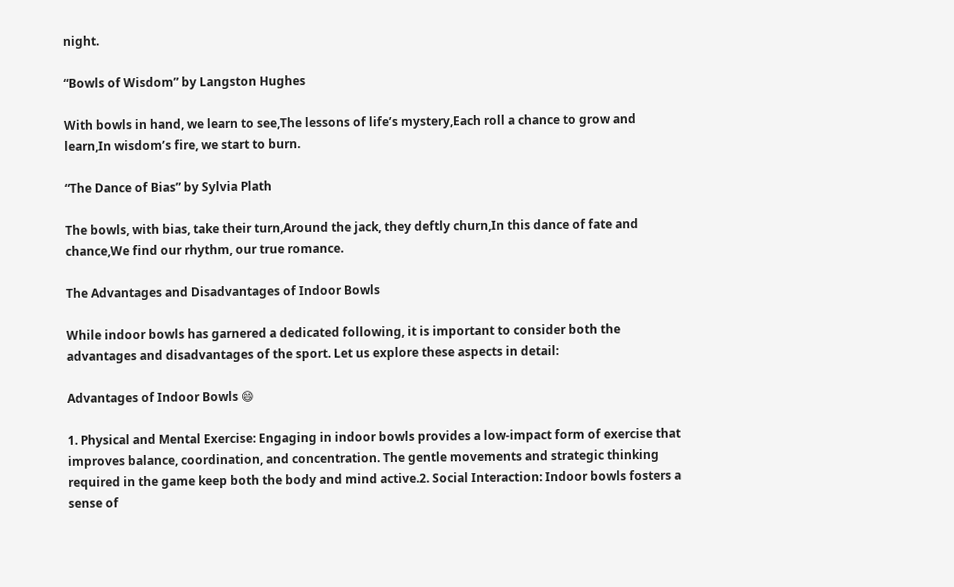night.

“Bowls of Wisdom” by Langston Hughes

With bowls in hand, we learn to see,The lessons of life’s mystery,Each roll a chance to grow and learn,In wisdom’s fire, we start to burn.

“The Dance of Bias” by Sylvia Plath

The bowls, with bias, take their turn,Around the jack, they deftly churn,In this dance of fate and chance,We find our rhythm, our true romance.

The Advantages and Disadvantages of Indoor Bowls

While indoor bowls has garnered a dedicated following, it is important to consider both the advantages and disadvantages of the sport. Let us explore these aspects in detail:

Advantages of Indoor Bowls 😄

1. Physical and Mental Exercise: Engaging in indoor bowls provides a low-impact form of exercise that improves balance, coordination, and concentration. The gentle movements and strategic thinking required in the game keep both the body and mind active.2. Social Interaction: Indoor bowls fosters a sense of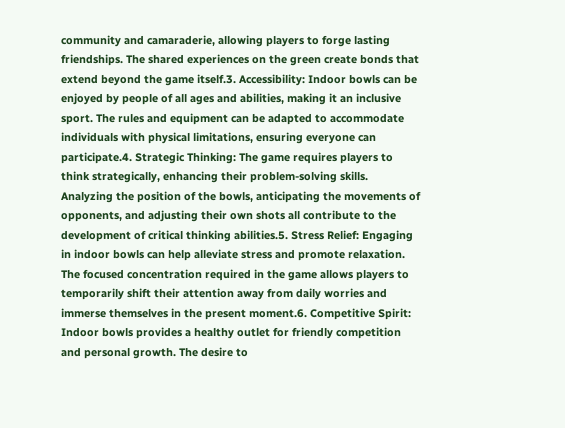community and camaraderie, allowing players to forge lasting friendships. The shared experiences on the green create bonds that extend beyond the game itself.3. Accessibility: Indoor bowls can be enjoyed by people of all ages and abilities, making it an inclusive sport. The rules and equipment can be adapted to accommodate individuals with physical limitations, ensuring everyone can participate.4. Strategic Thinking: The game requires players to think strategically, enhancing their problem-solving skills. Analyzing the position of the bowls, anticipating the movements of opponents, and adjusting their own shots all contribute to the development of critical thinking abilities.5. Stress Relief: Engaging in indoor bowls can help alleviate stress and promote relaxation. The focused concentration required in the game allows players to temporarily shift their attention away from daily worries and immerse themselves in the present moment.6. Competitive Spirit: Indoor bowls provides a healthy outlet for friendly competition and personal growth. The desire to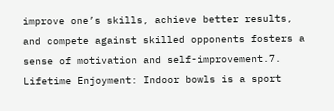improve one’s skills, achieve better results, and compete against skilled opponents fosters a sense of motivation and self-improvement.7. Lifetime Enjoyment: Indoor bowls is a sport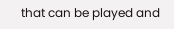that can be played and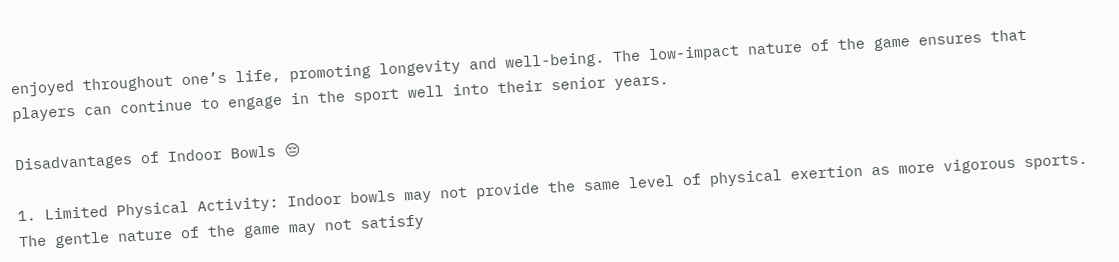enjoyed throughout one’s life, promoting longevity and well-being. The low-impact nature of the game ensures that players can continue to engage in the sport well into their senior years.

Disadvantages of Indoor Bowls 😔

1. Limited Physical Activity: Indoor bowls may not provide the same level of physical exertion as more vigorous sports. The gentle nature of the game may not satisfy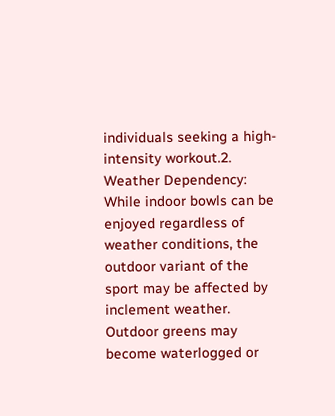individuals seeking a high-intensity workout.2. Weather Dependency: While indoor bowls can be enjoyed regardless of weather conditions, the outdoor variant of the sport may be affected by inclement weather. Outdoor greens may become waterlogged or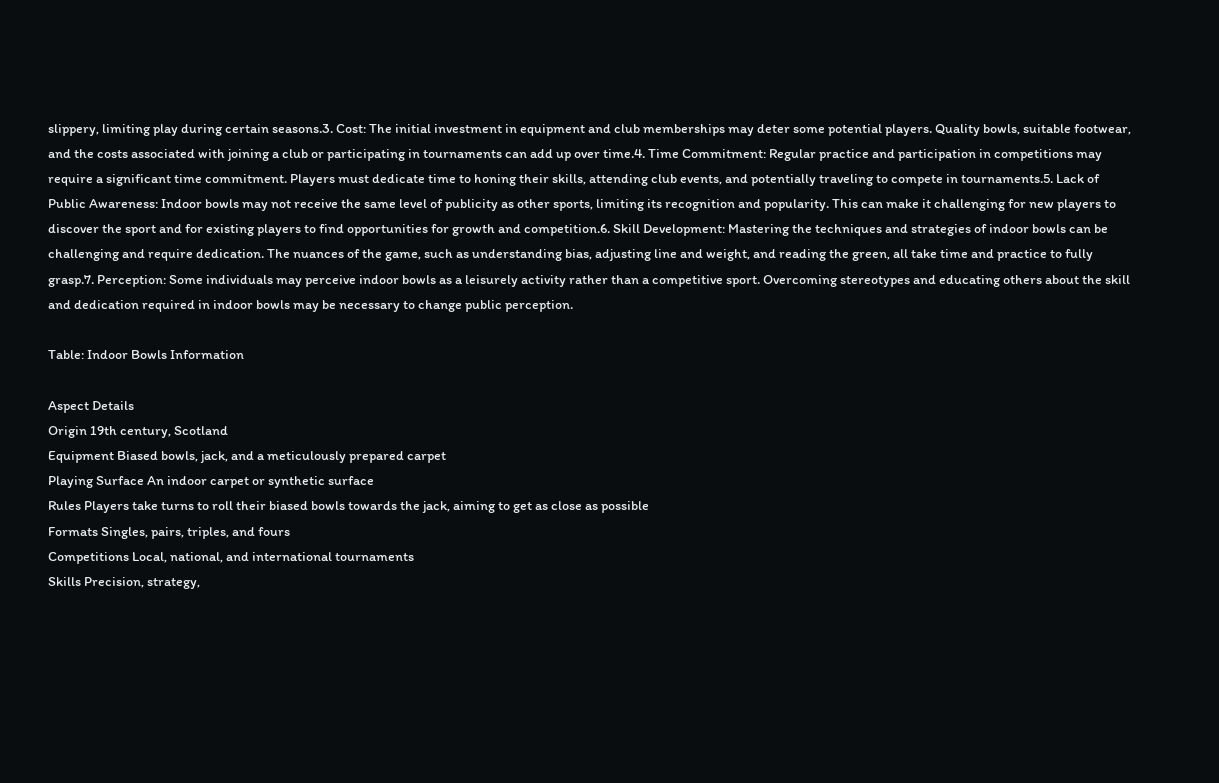slippery, limiting play during certain seasons.3. Cost: The initial investment in equipment and club memberships may deter some potential players. Quality bowls, suitable footwear, and the costs associated with joining a club or participating in tournaments can add up over time.4. Time Commitment: Regular practice and participation in competitions may require a significant time commitment. Players must dedicate time to honing their skills, attending club events, and potentially traveling to compete in tournaments.5. Lack of Public Awareness: Indoor bowls may not receive the same level of publicity as other sports, limiting its recognition and popularity. This can make it challenging for new players to discover the sport and for existing players to find opportunities for growth and competition.6. Skill Development: Mastering the techniques and strategies of indoor bowls can be challenging and require dedication. The nuances of the game, such as understanding bias, adjusting line and weight, and reading the green, all take time and practice to fully grasp.7. Perception: Some individuals may perceive indoor bowls as a leisurely activity rather than a competitive sport. Overcoming stereotypes and educating others about the skill and dedication required in indoor bowls may be necessary to change public perception.

Table: Indoor Bowls Information

Aspect Details
Origin 19th century, Scotland
Equipment Biased bowls, jack, and a meticulously prepared carpet
Playing Surface An indoor carpet or synthetic surface
Rules Players take turns to roll their biased bowls towards the jack, aiming to get as close as possible
Formats Singles, pairs, triples, and fours
Competitions Local, national, and international tournaments
Skills Precision, strategy,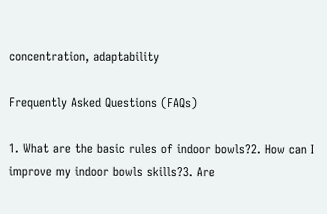concentration, adaptability

Frequently Asked Questions (FAQs)

1. What are the basic rules of indoor bowls?2. How can I improve my indoor bowls skills?3. Are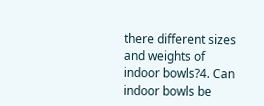there different sizes and weights of indoor bowls?4. Can indoor bowls be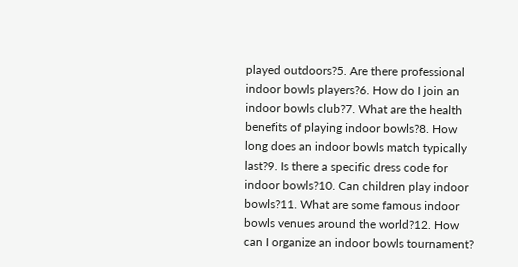played outdoors?5. Are there professional indoor bowls players?6. How do I join an indoor bowls club?7. What are the health benefits of playing indoor bowls?8. How long does an indoor bowls match typically last?9. Is there a specific dress code for indoor bowls?10. Can children play indoor bowls?11. What are some famous indoor bowls venues around the world?12. How can I organize an indoor bowls tournament?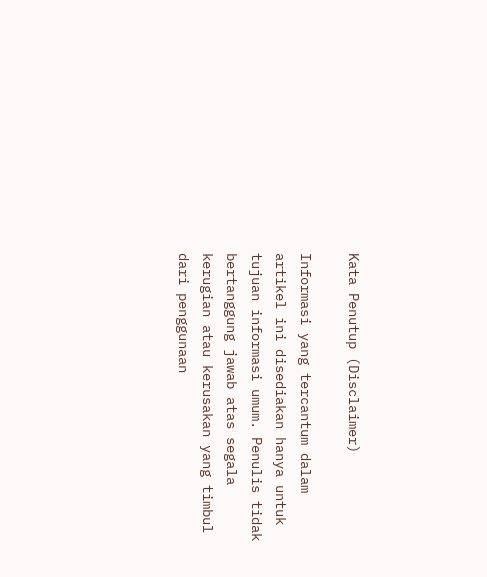Kata Penutup (Disclaimer)

Informasi yang tercantum dalam artikel ini disediakan hanya untuk tujuan informasi umum. Penulis tidak bertanggung jawab atas segala kerugian atau kerusakan yang timbul dari penggunaan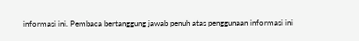informasi ini. Pembaca bertanggung jawab penuh atas penggunaan informasi ini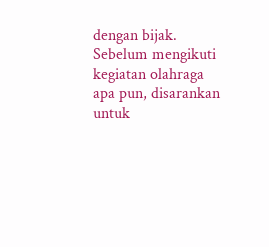dengan bijak. Sebelum mengikuti kegiatan olahraga apa pun, disarankan untuk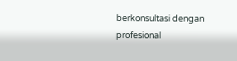berkonsultasi dengan profesional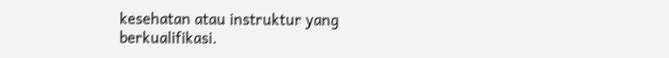kesehatan atau instruktur yang berkualifikasi.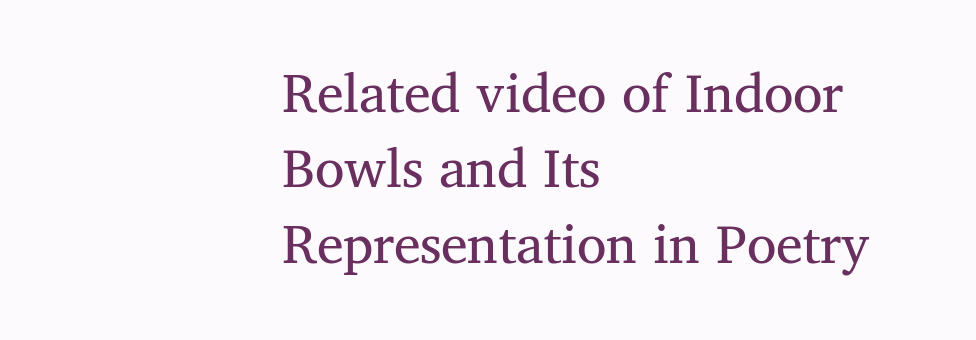Related video of Indoor Bowls and Its Representation in Poetry